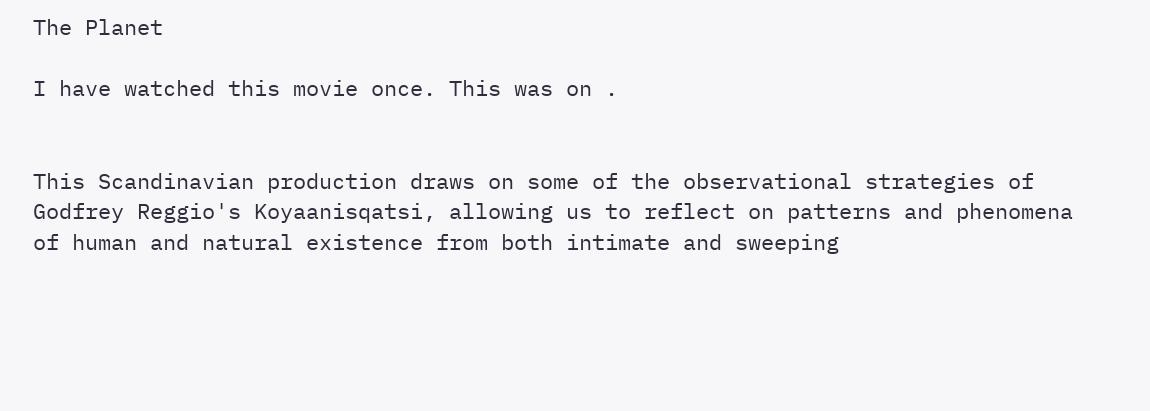The Planet

I have watched this movie once. This was on .


This Scandinavian production draws on some of the observational strategies of Godfrey Reggio's Koyaanisqatsi, allowing us to reflect on patterns and phenomena of human and natural existence from both intimate and sweeping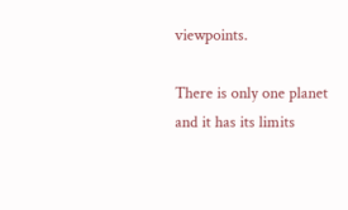viewpoints.

There is only one planet and it has its limits